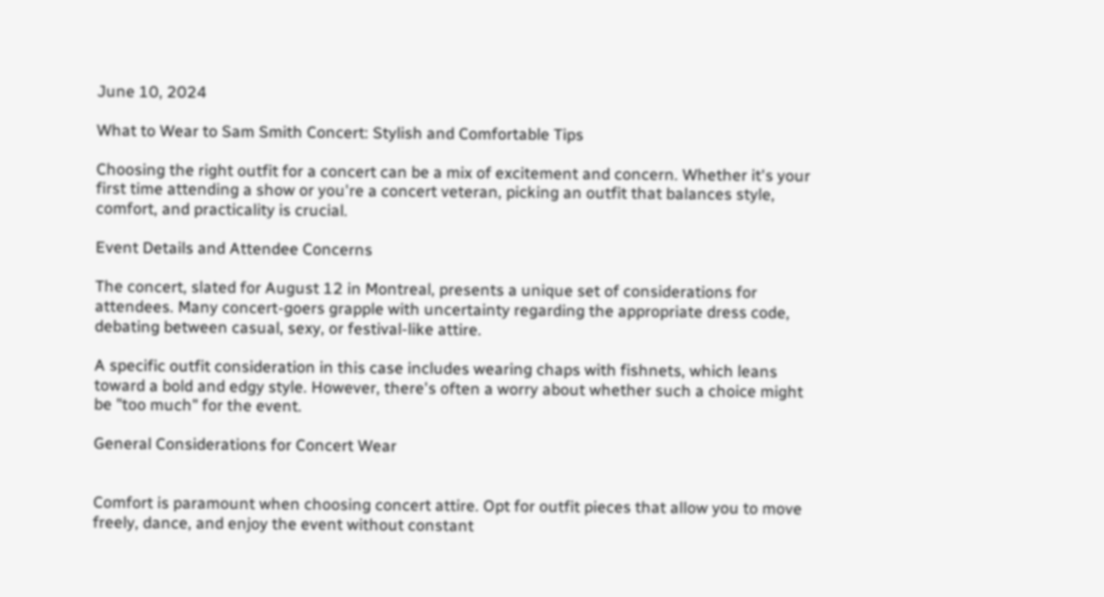June 10, 2024

What to Wear to Sam Smith Concert: Stylish and Comfortable Tips

Choosing the right outfit for a concert can be a mix of excitement and concern. Whether it's your first time attending a show or you're a concert veteran, picking an outfit that balances style, comfort, and practicality is crucial.

Event Details and Attendee Concerns

The concert, slated for August 12 in Montreal, presents a unique set of considerations for attendees. Many concert-goers grapple with uncertainty regarding the appropriate dress code, debating between casual, sexy, or festival-like attire.

A specific outfit consideration in this case includes wearing chaps with fishnets, which leans toward a bold and edgy style. However, there's often a worry about whether such a choice might be "too much" for the event.

General Considerations for Concert Wear


Comfort is paramount when choosing concert attire. Opt for outfit pieces that allow you to move freely, dance, and enjoy the event without constant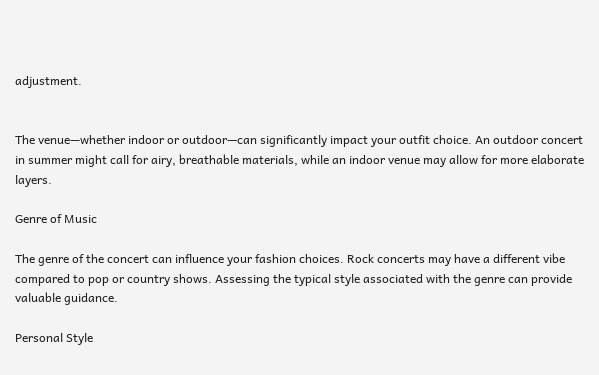adjustment.


The venue—whether indoor or outdoor—can significantly impact your outfit choice. An outdoor concert in summer might call for airy, breathable materials, while an indoor venue may allow for more elaborate layers.

Genre of Music

The genre of the concert can influence your fashion choices. Rock concerts may have a different vibe compared to pop or country shows. Assessing the typical style associated with the genre can provide valuable guidance.

Personal Style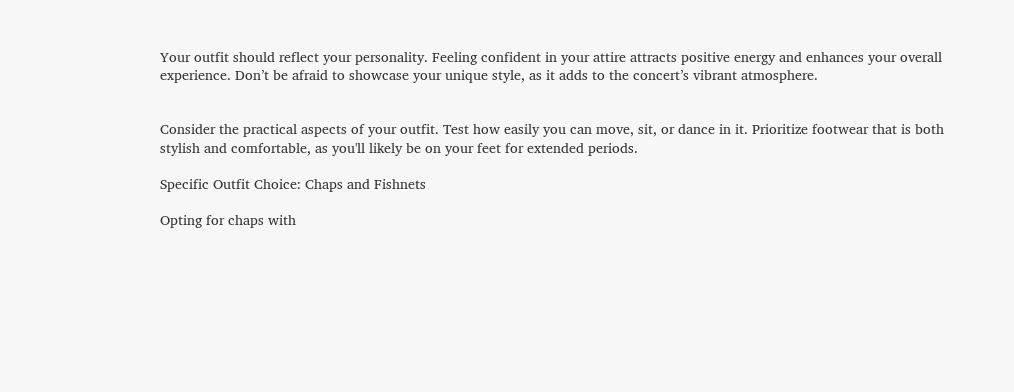Your outfit should reflect your personality. Feeling confident in your attire attracts positive energy and enhances your overall experience. Don’t be afraid to showcase your unique style, as it adds to the concert’s vibrant atmosphere.


Consider the practical aspects of your outfit. Test how easily you can move, sit, or dance in it. Prioritize footwear that is both stylish and comfortable, as you'll likely be on your feet for extended periods.

Specific Outfit Choice: Chaps and Fishnets

Opting for chaps with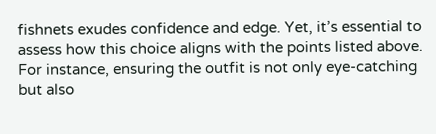fishnets exudes confidence and edge. Yet, it’s essential to assess how this choice aligns with the points listed above. For instance, ensuring the outfit is not only eye-catching but also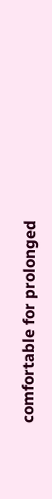comfortable for prolonged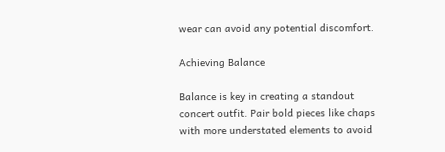wear can avoid any potential discomfort.

Achieving Balance

Balance is key in creating a standout concert outfit. Pair bold pieces like chaps with more understated elements to avoid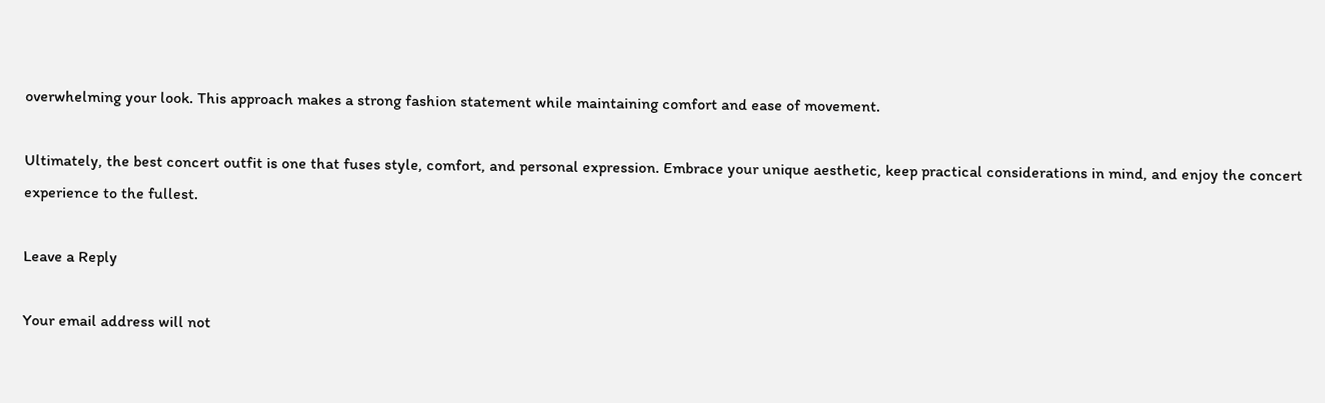overwhelming your look. This approach makes a strong fashion statement while maintaining comfort and ease of movement.

Ultimately, the best concert outfit is one that fuses style, comfort, and personal expression. Embrace your unique aesthetic, keep practical considerations in mind, and enjoy the concert experience to the fullest.

Leave a Reply

Your email address will not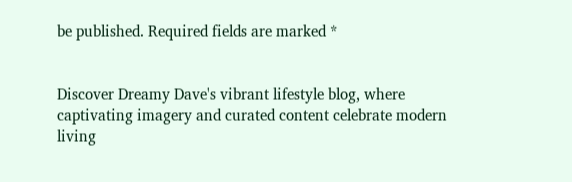be published. Required fields are marked *


Discover Dreamy Dave's vibrant lifestyle blog, where captivating imagery and curated content celebrate modern living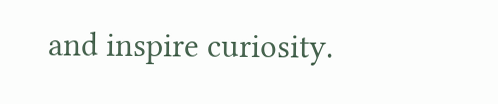and inspire curiosity.